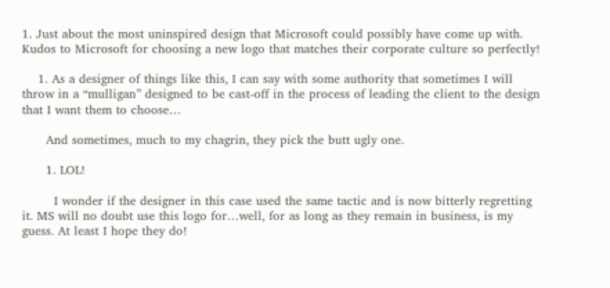1. Just about the most uninspired design that Microsoft could possibly have come up with. Kudos to Microsoft for choosing a new logo that matches their corporate culture so perfectly!

    1. As a designer of things like this, I can say with some authority that sometimes I will throw in a “mulligan” designed to be cast-off in the process of leading the client to the design that I want them to choose…

      And sometimes, much to my chagrin, they pick the butt ugly one.

      1. LOL!

        I wonder if the designer in this case used the same tactic and is now bitterly regretting it. MS will no doubt use this logo for…well, for as long as they remain in business, is my guess. At least I hope they do!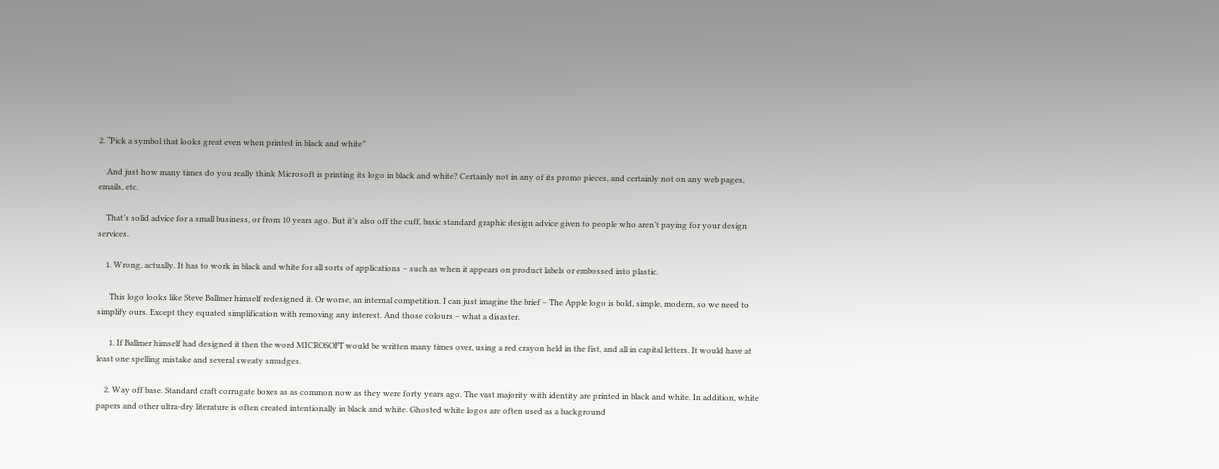2. “Pick a symbol that looks great even when printed in black and white”

    And just how many times do you really think Microsoft is printing its logo in black and white? Certainly not in any of its promo pieces, and certainly not on any web pages, emails, etc.

    That’s solid advice for a small business, or from 10 years ago. But it’s also off the cuff, basic standard graphic design advice given to people who aren’t paying for your design services.

    1. Wrong, actually. It has to work in black and white for all sorts of applications – such as when it appears on product labels or embossed into plastic.

      This logo looks like Steve Ballmer himself redesigned it. Or worse, an internal competition. I can just imagine the brief – The Apple logo is bold, simple, modern, so we need to simplify ours. Except they equated simplification with removing any interest. And those colours – what a disaster.

      1. If Ballmer himself had designed it then the word MICROSOFT would be written many times over, using a red crayon held in the fist, and all in capital letters. It would have at least one spelling mistake and several sweaty smudges.

    2. Way off base. Standard craft corrugate boxes as as common now as they were forty years ago. The vast majority with identity are printed in black and white. In addition, white papers and other ultra-dry literature is often created intentionally in black and white. Ghosted white logos are often used as a background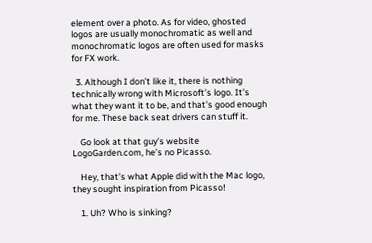element over a photo. As for video, ghosted logos are usually monochromatic as well and monochromatic logos are often used for masks for FX work.

  3. Although I don’t like it, there is nothing technically wrong with Microsoft’s logo. It’s what they want it to be, and that’s good enough for me. These back seat drivers can stuff it.

    Go look at that guy’s website LogoGarden.com, he’s no Picasso.

    Hey, that’s what Apple did with the Mac logo, they sought inspiration from Picasso!

    1. Uh? Who is sinking?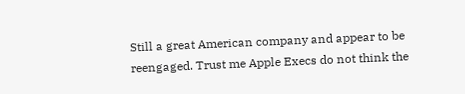Still a great American company and appear to be reengaged. Trust me Apple Execs do not think the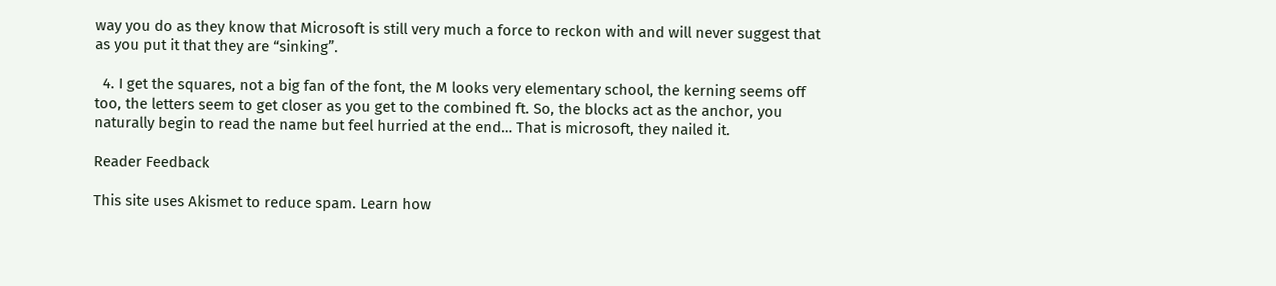way you do as they know that Microsoft is still very much a force to reckon with and will never suggest that as you put it that they are “sinking”.

  4. I get the squares, not a big fan of the font, the M looks very elementary school, the kerning seems off too, the letters seem to get closer as you get to the combined ft. So, the blocks act as the anchor, you naturally begin to read the name but feel hurried at the end… That is microsoft, they nailed it.

Reader Feedback

This site uses Akismet to reduce spam. Learn how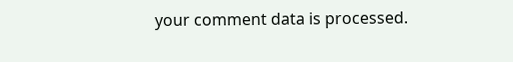your comment data is processed.